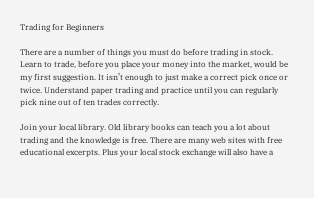Trading for Beginners

There are a number of things you must do before trading in stock. Learn to trade, before you place your money into the market, would be my first suggestion. It isn’t enough to just make a correct pick once or twice. Understand paper trading and practice until you can regularly pick nine out of ten trades correctly.

Join your local library. Old library books can teach you a lot about trading and the knowledge is free. There are many web sites with free educational excerpts. Plus your local stock exchange will also have a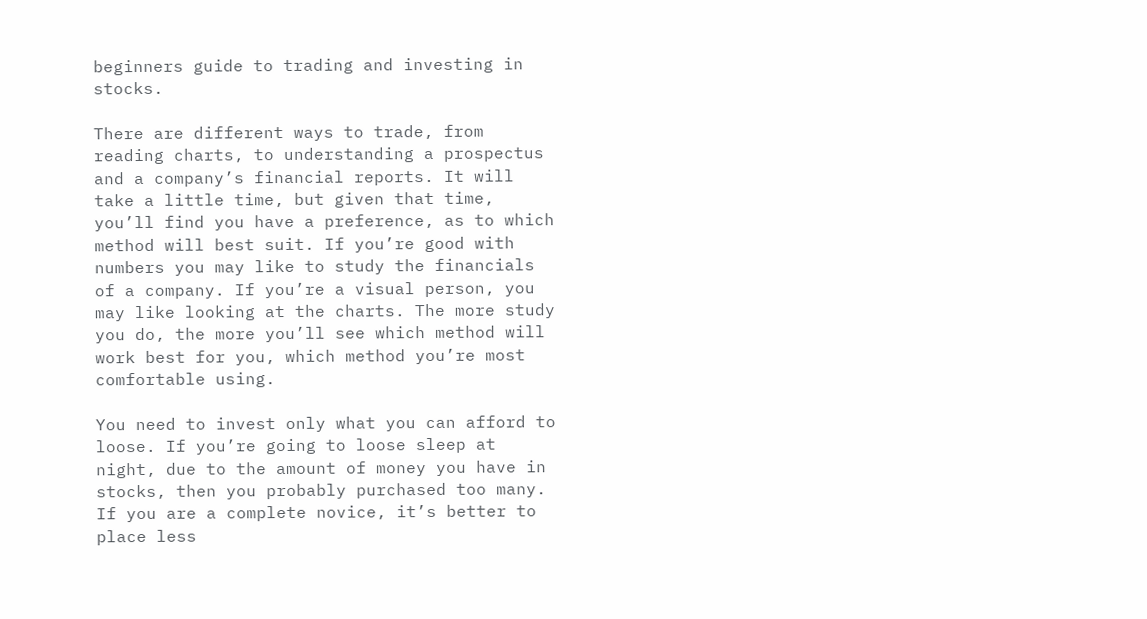beginners guide to trading and investing in stocks.

There are different ways to trade, from reading charts, to understanding a prospectus and a company’s financial reports. It will take a little time, but given that time, you’ll find you have a preference, as to which method will best suit. If you’re good with numbers you may like to study the financials of a company. If you’re a visual person, you may like looking at the charts. The more study you do, the more you’ll see which method will work best for you, which method you’re most comfortable using.

You need to invest only what you can afford to loose. If you’re going to loose sleep at night, due to the amount of money you have in stocks, then you probably purchased too many. If you are a complete novice, it’s better to place less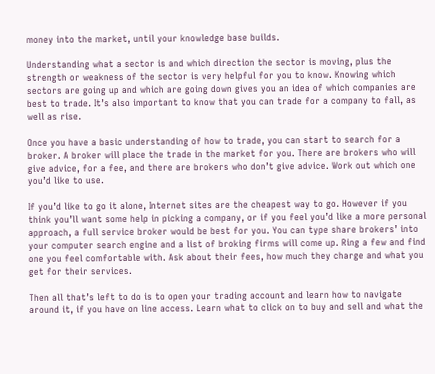money into the market, until your knowledge base builds.

Understanding what a sector is and which direction the sector is moving, plus the strength or weakness of the sector is very helpful for you to know. Knowing which sectors are going up and which are going down gives you an idea of which companies are best to trade. It’s also important to know that you can trade for a company to fall, as well as rise.

Once you have a basic understanding of how to trade, you can start to search for a broker. A broker will place the trade in the market for you. There are brokers who will give advice, for a fee, and there are brokers who don’t give advice. Work out which one you’d like to use.

If you’d like to go it alone, Internet sites are the cheapest way to go. However if you think you’ll want some help in picking a company, or if you feel you’d like a more personal approach, a full service broker would be best for you. You can type share brokers’ into your computer search engine and a list of broking firms will come up. Ring a few and find one you feel comfortable with. Ask about their fees, how much they charge and what you get for their services.

Then all that’s left to do is to open your trading account and learn how to navigate around it, if you have on line access. Learn what to click on to buy and sell and what the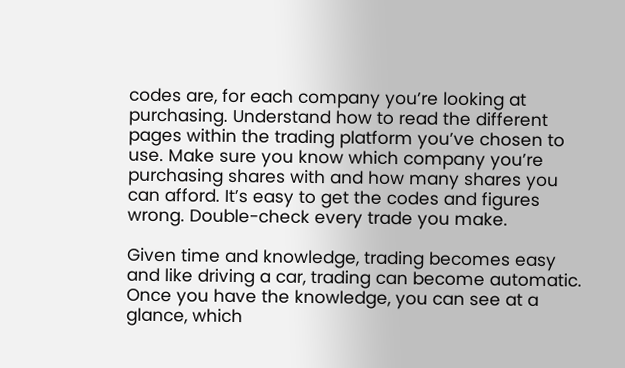codes are, for each company you’re looking at purchasing. Understand how to read the different pages within the trading platform you’ve chosen to use. Make sure you know which company you’re purchasing shares with and how many shares you can afford. It’s easy to get the codes and figures wrong. Double-check every trade you make.

Given time and knowledge, trading becomes easy and like driving a car, trading can become automatic. Once you have the knowledge, you can see at a glance, which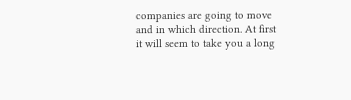companies are going to move and in which direction. At first it will seem to take you a long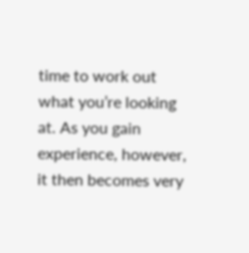time to work out what you’re looking at. As you gain experience, however, it then becomes very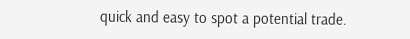quick and easy to spot a potential trade.